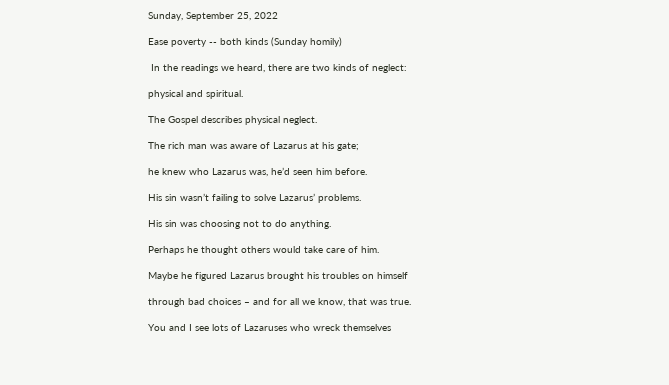Sunday, September 25, 2022

Ease poverty -- both kinds (Sunday homily)

 In the readings we heard, there are two kinds of neglect:

physical and spiritual.

The Gospel describes physical neglect.

The rich man was aware of Lazarus at his gate;

he knew who Lazarus was, he’d seen him before.

His sin wasn’t failing to solve Lazarus’ problems.

His sin was choosing not to do anything.

Perhaps he thought others would take care of him.

Maybe he figured Lazarus brought his troubles on himself

through bad choices – and for all we know, that was true.

You and I see lots of Lazaruses who wreck themselves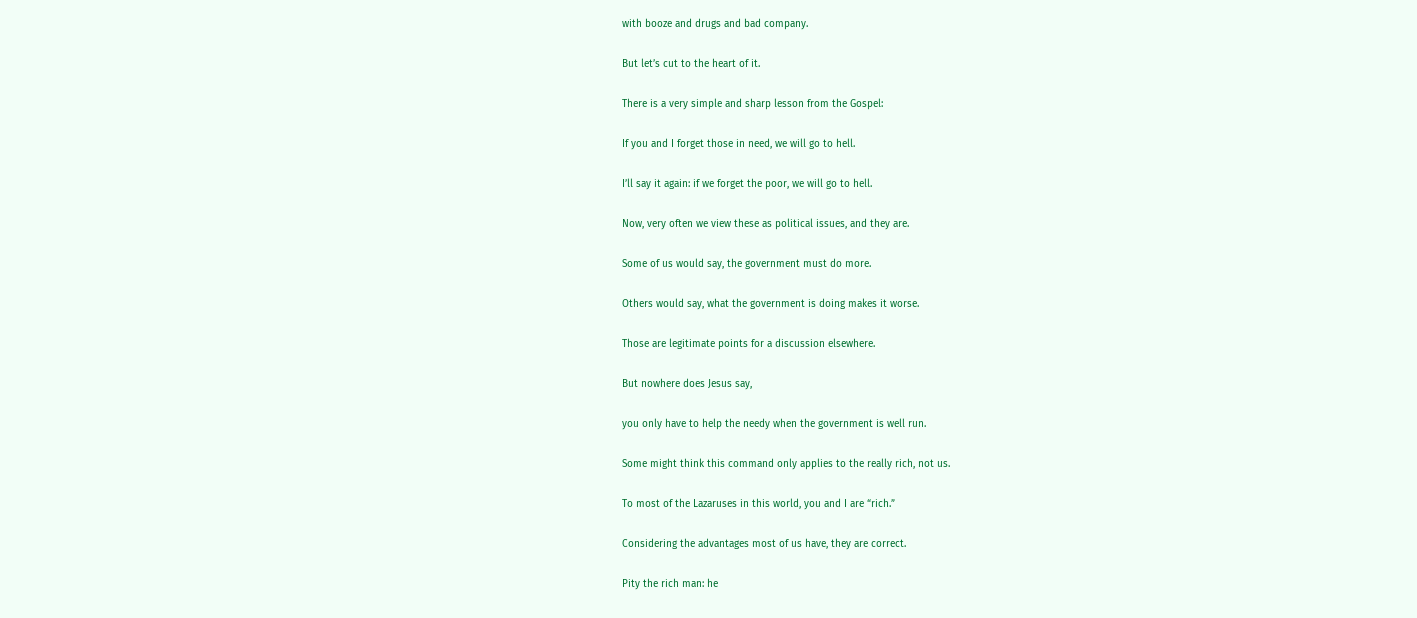with booze and drugs and bad company.

But let’s cut to the heart of it.

There is a very simple and sharp lesson from the Gospel:

If you and I forget those in need, we will go to hell.

I’ll say it again: if we forget the poor, we will go to hell.

Now, very often we view these as political issues, and they are.

Some of us would say, the government must do more.

Others would say, what the government is doing makes it worse.

Those are legitimate points for a discussion elsewhere.

But nowhere does Jesus say,

you only have to help the needy when the government is well run.

Some might think this command only applies to the really rich, not us.

To most of the Lazaruses in this world, you and I are “rich.”

Considering the advantages most of us have, they are correct.

Pity the rich man: he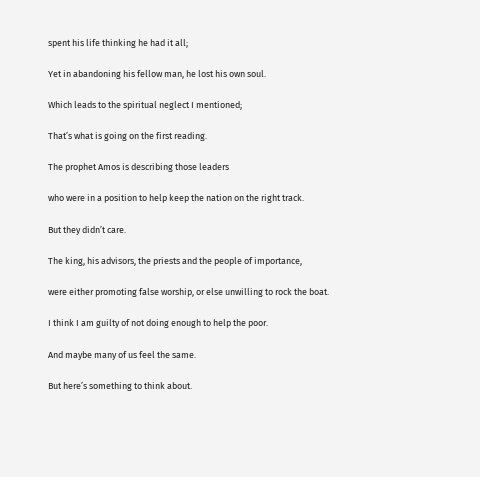spent his life thinking he had it all;

Yet in abandoning his fellow man, he lost his own soul.

Which leads to the spiritual neglect I mentioned;

That’s what is going on the first reading.

The prophet Amos is describing those leaders

who were in a position to help keep the nation on the right track.

But they didn’t care.

The king, his advisors, the priests and the people of importance,

were either promoting false worship, or else unwilling to rock the boat.

I think I am guilty of not doing enough to help the poor.

And maybe many of us feel the same.

But here’s something to think about.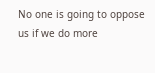No one is going to oppose us if we do more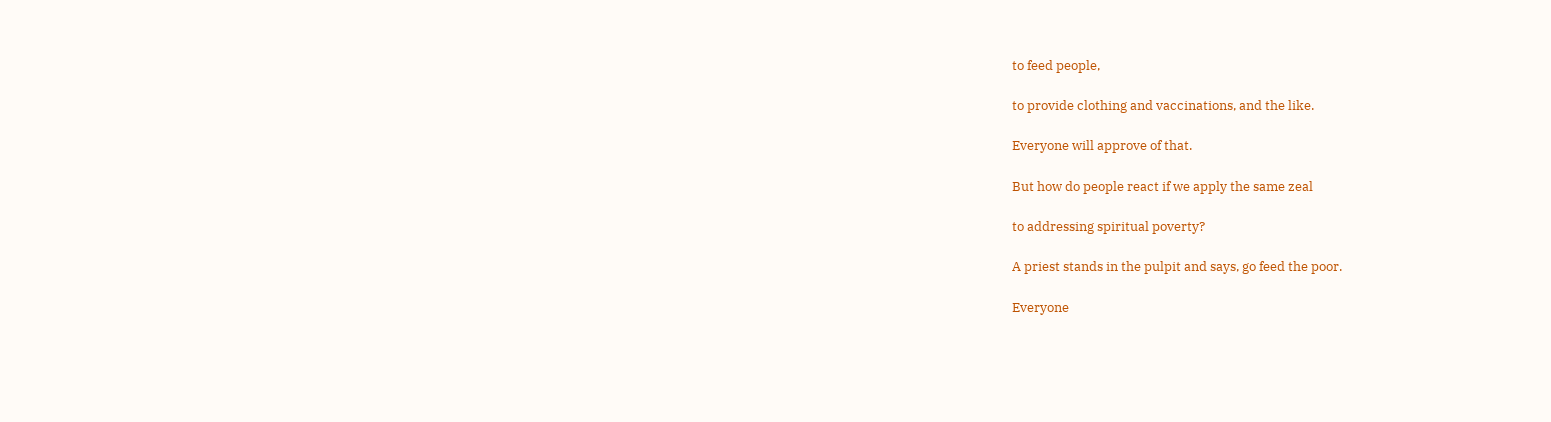to feed people,

to provide clothing and vaccinations, and the like.

Everyone will approve of that.

But how do people react if we apply the same zeal

to addressing spiritual poverty?

A priest stands in the pulpit and says, go feed the poor.

Everyone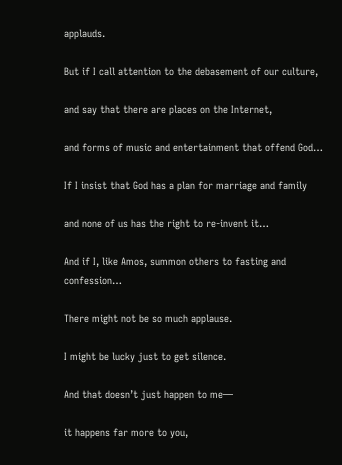applauds.

But if I call attention to the debasement of our culture,

and say that there are places on the Internet,

and forms of music and entertainment that offend God…

If I insist that God has a plan for marriage and family

and none of us has the right to re-invent it…

And if I, like Amos, summon others to fasting and confession…

There might not be so much applause.

I might be lucky just to get silence.

And that doesn’t just happen to me—

it happens far more to you,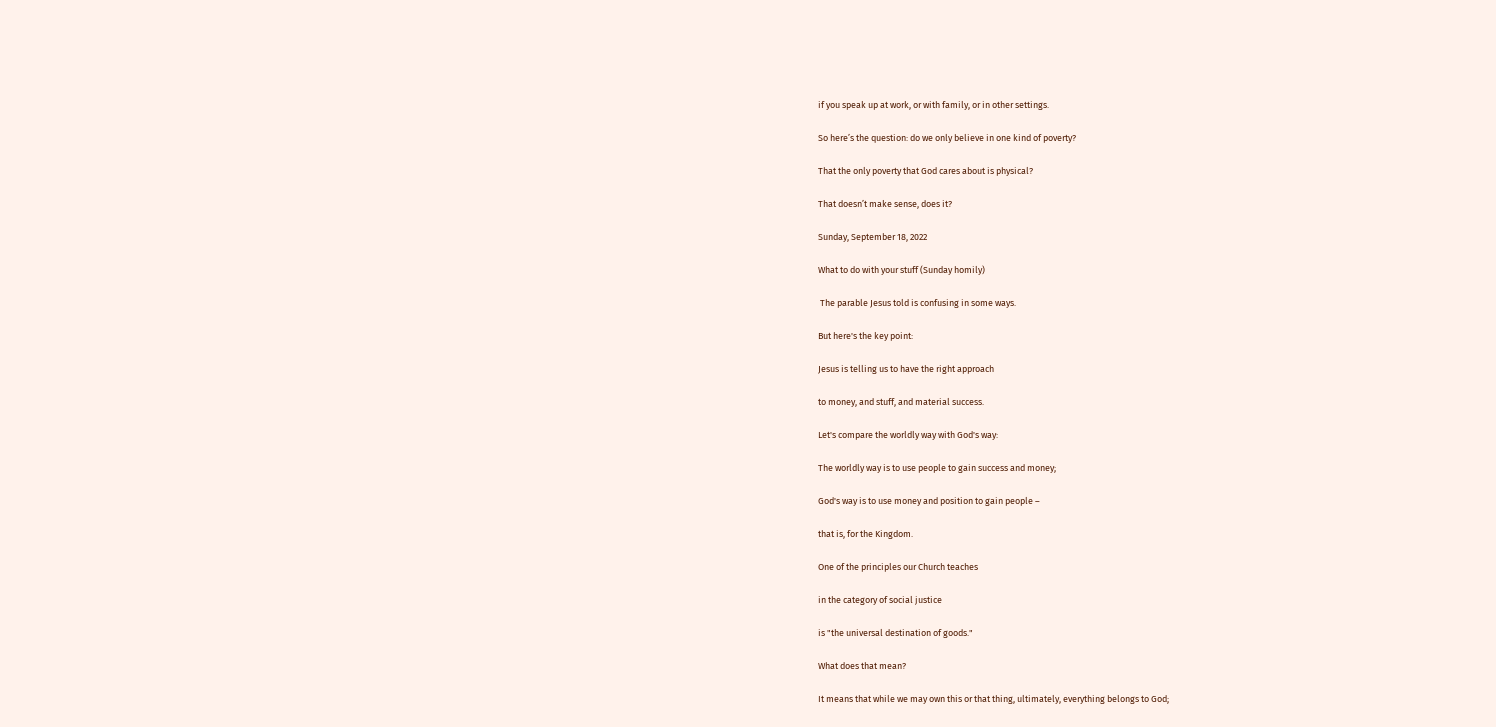if you speak up at work, or with family, or in other settings.

So here’s the question: do we only believe in one kind of poverty?

That the only poverty that God cares about is physical?

That doesn’t make sense, does it?

Sunday, September 18, 2022

What to do with your stuff (Sunday homily)

 The parable Jesus told is confusing in some ways.

But here's the key point:

Jesus is telling us to have the right approach

to money, and stuff, and material success.

Let's compare the worldly way with God's way:

The worldly way is to use people to gain success and money;

God's way is to use money and position to gain people –

that is, for the Kingdom.

One of the principles our Church teaches

in the category of social justice

is "the universal destination of goods."

What does that mean?

It means that while we may own this or that thing, ultimately, everything belongs to God;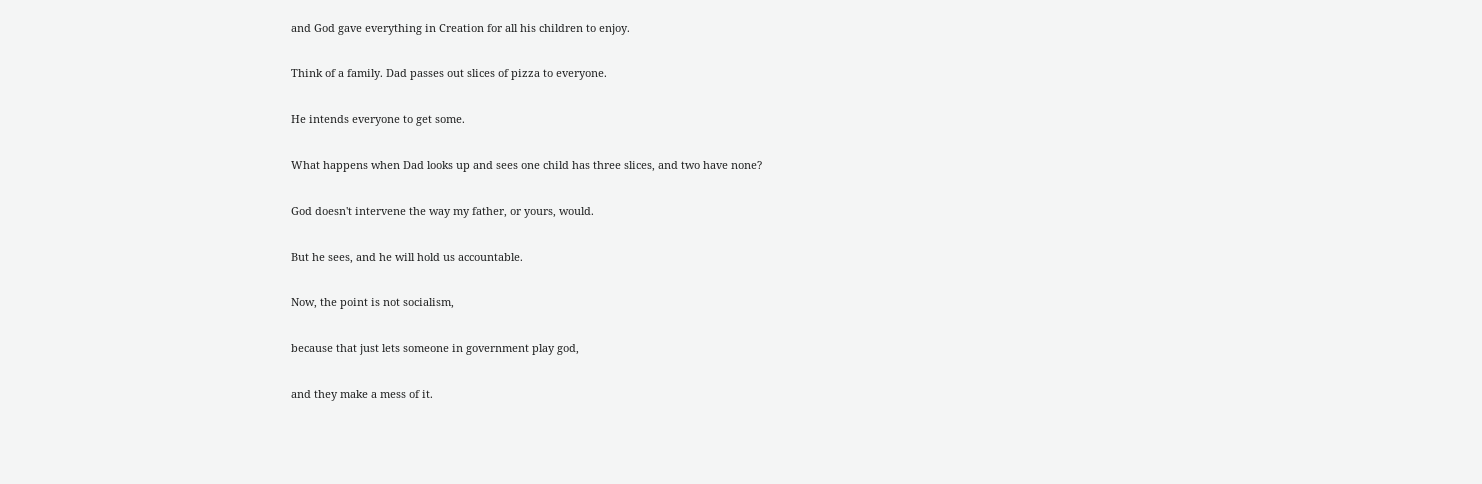and God gave everything in Creation for all his children to enjoy.

Think of a family. Dad passes out slices of pizza to everyone.

He intends everyone to get some.

What happens when Dad looks up and sees one child has three slices, and two have none?

God doesn't intervene the way my father, or yours, would.

But he sees, and he will hold us accountable.

Now, the point is not socialism,

because that just lets someone in government play god,

and they make a mess of it.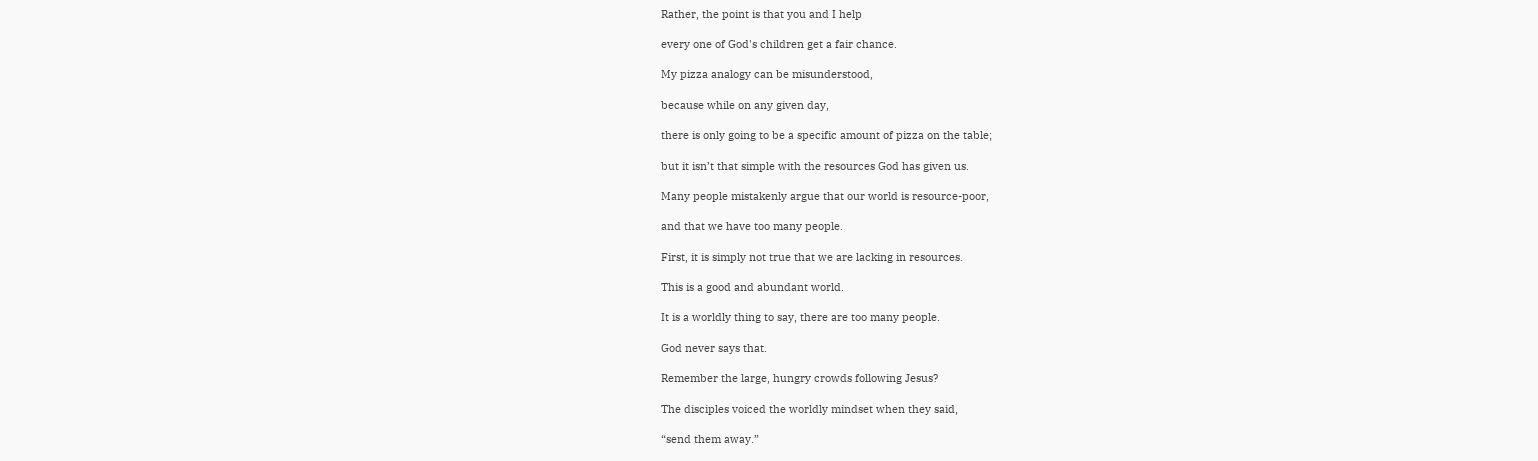Rather, the point is that you and I help

every one of God's children get a fair chance.

My pizza analogy can be misunderstood,

because while on any given day,

there is only going to be a specific amount of pizza on the table;

but it isn’t that simple with the resources God has given us.

Many people mistakenly argue that our world is resource-poor,

and that we have too many people.

First, it is simply not true that we are lacking in resources.

This is a good and abundant world.

It is a worldly thing to say, there are too many people.

God never says that.

Remember the large, hungry crowds following Jesus?

The disciples voiced the worldly mindset when they said,

“send them away.”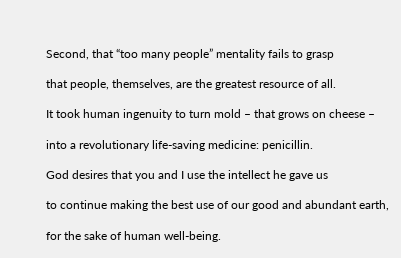Second, that “too many people” mentality fails to grasp

that people, themselves, are the greatest resource of all.

It took human ingenuity to turn mold – that grows on cheese –

into a revolutionary life-saving medicine: penicillin.

God desires that you and I use the intellect he gave us

to continue making the best use of our good and abundant earth,

for the sake of human well-being.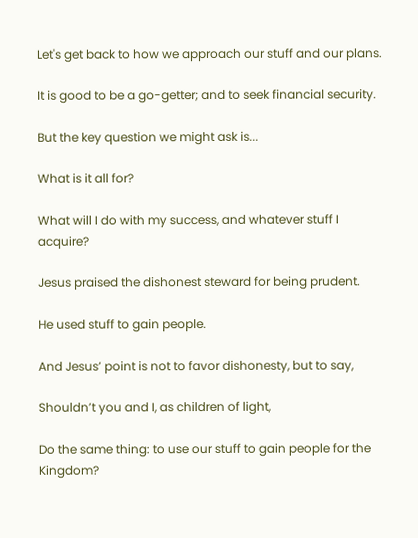Let's get back to how we approach our stuff and our plans.

It is good to be a go-getter; and to seek financial security.

But the key question we might ask is...

What is it all for?

What will I do with my success, and whatever stuff I acquire?

Jesus praised the dishonest steward for being prudent.

He used stuff to gain people.

And Jesus’ point is not to favor dishonesty, but to say,

Shouldn’t you and I, as children of light,

Do the same thing: to use our stuff to gain people for the Kingdom?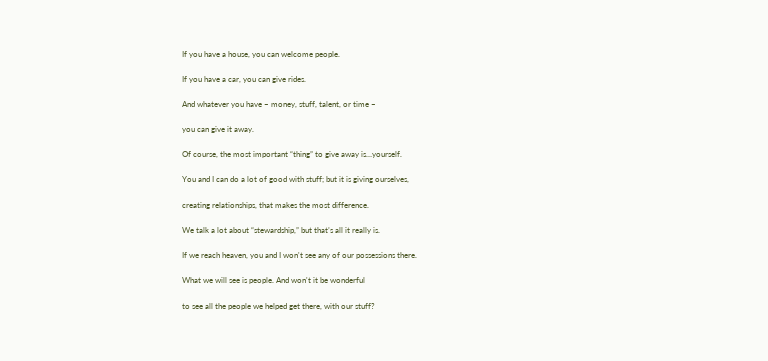If you have a house, you can welcome people.

If you have a car, you can give rides.

And whatever you have – money, stuff, talent, or time –

you can give it away.

Of course, the most important “thing” to give away is…yourself.

You and I can do a lot of good with stuff; but it is giving ourselves,

creating relationships, that makes the most difference.

We talk a lot about “stewardship,” but that’s all it really is.

If we reach heaven, you and I won't see any of our possessions there.

What we will see is people. And won't it be wonderful

to see all the people we helped get there, with our stuff?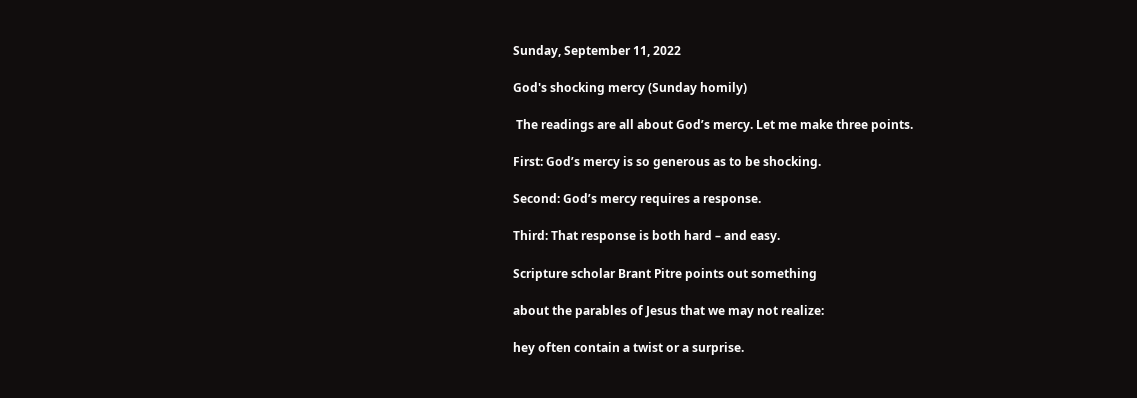Sunday, September 11, 2022

God's shocking mercy (Sunday homily)

 The readings are all about God’s mercy. Let me make three points.

First: God’s mercy is so generous as to be shocking.

Second: God’s mercy requires a response.

Third: That response is both hard – and easy.

Scripture scholar Brant Pitre points out something

about the parables of Jesus that we may not realize:

hey often contain a twist or a surprise.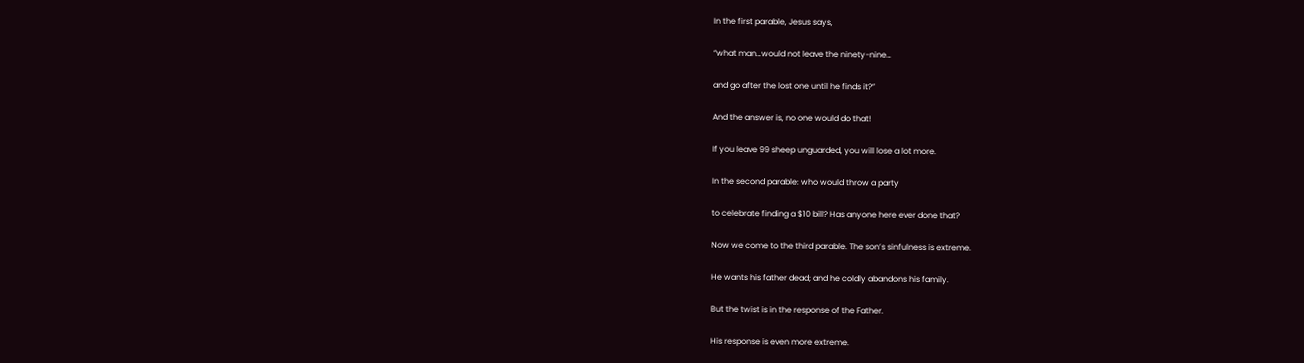In the first parable, Jesus says,

“what man…would not leave the ninety-nine…

and go after the lost one until he finds it?”

And the answer is, no one would do that!

If you leave 99 sheep unguarded, you will lose a lot more.

In the second parable: who would throw a party

to celebrate finding a $10 bill? Has anyone here ever done that?

Now we come to the third parable. The son’s sinfulness is extreme.

He wants his father dead; and he coldly abandons his family.

But the twist is in the response of the Father.

His response is even more extreme.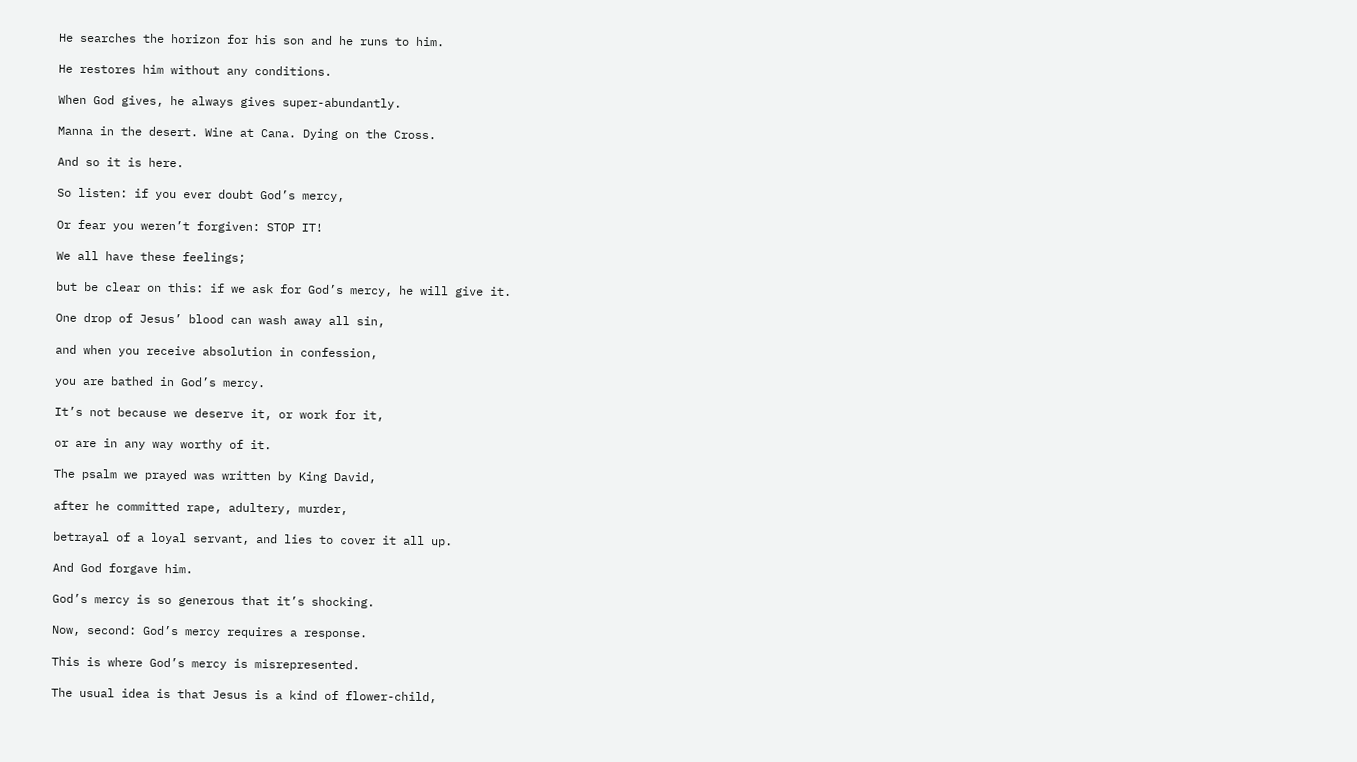He searches the horizon for his son and he runs to him.

He restores him without any conditions.

When God gives, he always gives super-abundantly.

Manna in the desert. Wine at Cana. Dying on the Cross.

And so it is here.

So listen: if you ever doubt God’s mercy,

Or fear you weren’t forgiven: STOP IT!

We all have these feelings;

but be clear on this: if we ask for God’s mercy, he will give it.

One drop of Jesus’ blood can wash away all sin,

and when you receive absolution in confession,

you are bathed in God’s mercy.

It’s not because we deserve it, or work for it,

or are in any way worthy of it.

The psalm we prayed was written by King David,

after he committed rape, adultery, murder,

betrayal of a loyal servant, and lies to cover it all up.

And God forgave him.

God’s mercy is so generous that it’s shocking.

Now, second: God’s mercy requires a response.

This is where God’s mercy is misrepresented.

The usual idea is that Jesus is a kind of flower-child,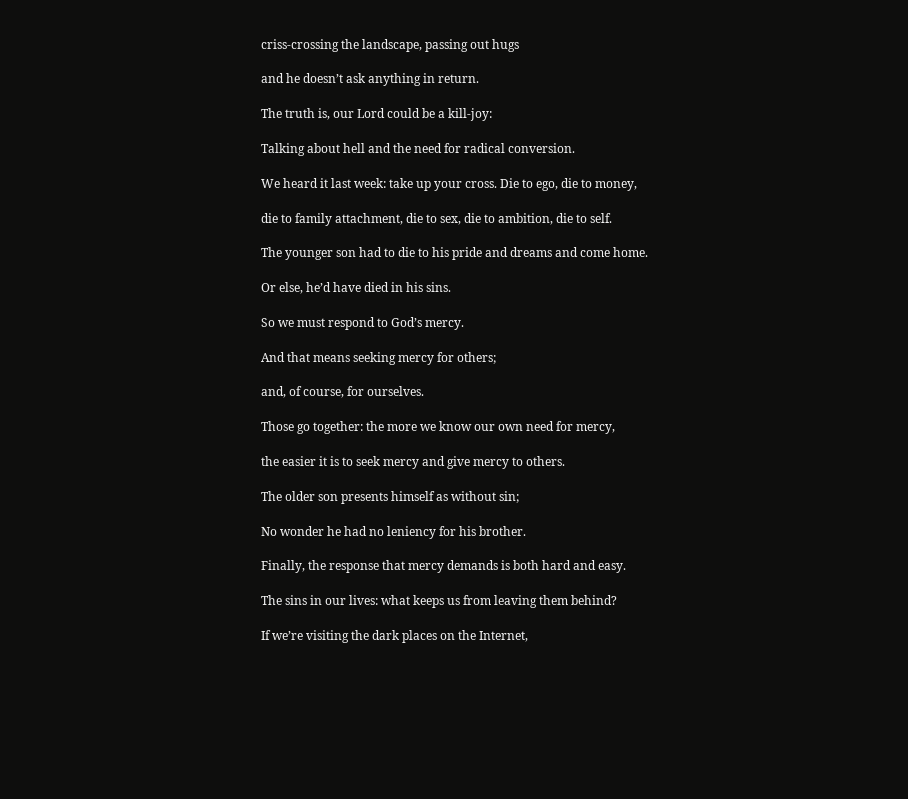criss-crossing the landscape, passing out hugs

and he doesn’t ask anything in return.

The truth is, our Lord could be a kill-joy:

Talking about hell and the need for radical conversion.

We heard it last week: take up your cross. Die to ego, die to money,

die to family attachment, die to sex, die to ambition, die to self.

The younger son had to die to his pride and dreams and come home.

Or else, he’d have died in his sins.

So we must respond to God’s mercy.

And that means seeking mercy for others;

and, of course, for ourselves.

Those go together: the more we know our own need for mercy,

the easier it is to seek mercy and give mercy to others.

The older son presents himself as without sin;

No wonder he had no leniency for his brother.

Finally, the response that mercy demands is both hard and easy.

The sins in our lives: what keeps us from leaving them behind?

If we’re visiting the dark places on the Internet,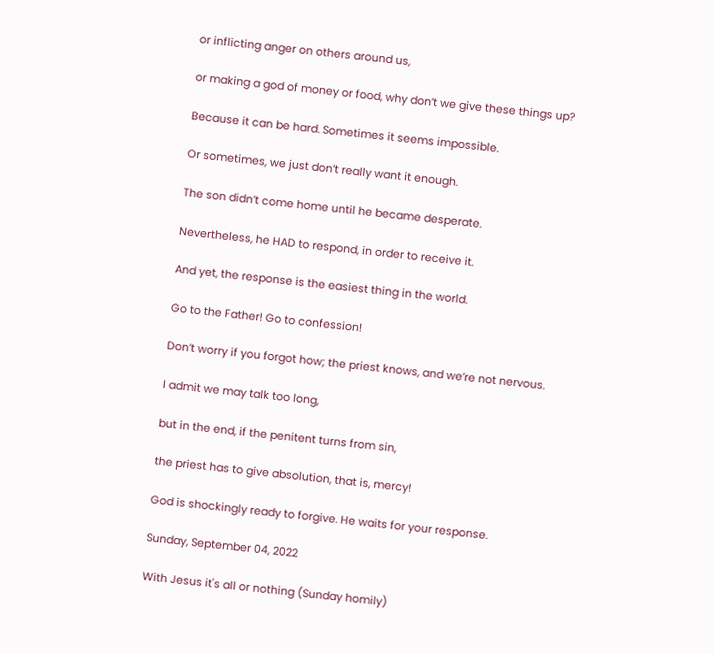or inflicting anger on others around us,

or making a god of money or food, why don’t we give these things up?

Because it can be hard. Sometimes it seems impossible.

Or sometimes, we just don’t really want it enough.

The son didn’t come home until he became desperate.

Nevertheless, he HAD to respond, in order to receive it.

And yet, the response is the easiest thing in the world.

Go to the Father! Go to confession!

Don’t worry if you forgot how; the priest knows, and we’re not nervous.

I admit we may talk too long,

but in the end, if the penitent turns from sin,

the priest has to give absolution, that is, mercy!

God is shockingly ready to forgive. He waits for your response.

Sunday, September 04, 2022

With Jesus it's all or nothing (Sunday homily)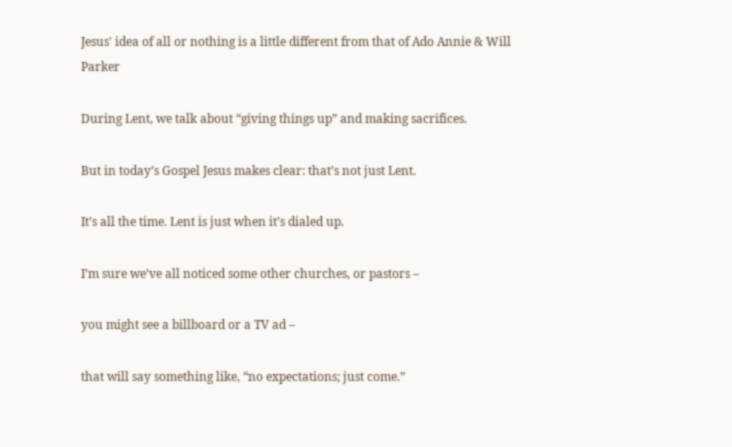Jesus' idea of all or nothing is a little different from that of Ado Annie & Will Parker

During Lent, we talk about “giving things up” and making sacrifices.

But in today’s Gospel Jesus makes clear: that’s not just Lent.

It’s all the time. Lent is just when it’s dialed up.

I’m sure we’ve all noticed some other churches, or pastors –

you might see a billboard or a TV ad –

that will say something like, “no expectations; just come.”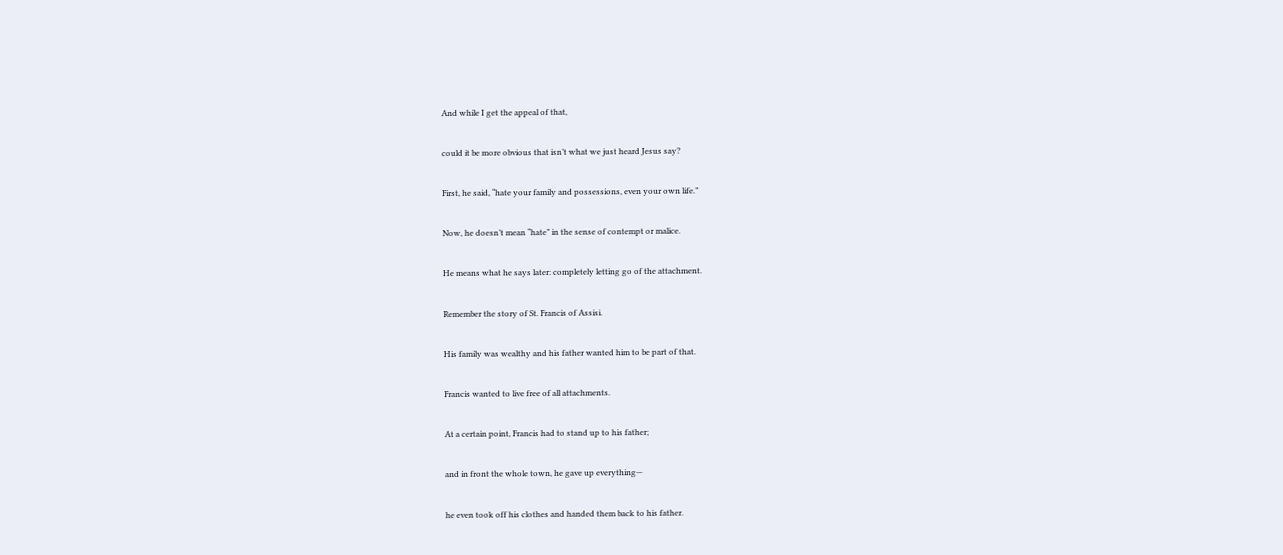And while I get the appeal of that,

could it be more obvious that isn’t what we just heard Jesus say?

First, he said, “hate your family and possessions, even your own life.”

Now, he doesn’t mean “hate” in the sense of contempt or malice.

He means what he says later: completely letting go of the attachment.

Remember the story of St. Francis of Assisi.

His family was wealthy and his father wanted him to be part of that.

Francis wanted to live free of all attachments.

At a certain point, Francis had to stand up to his father;

and in front the whole town, he gave up everything—

he even took off his clothes and handed them back to his father.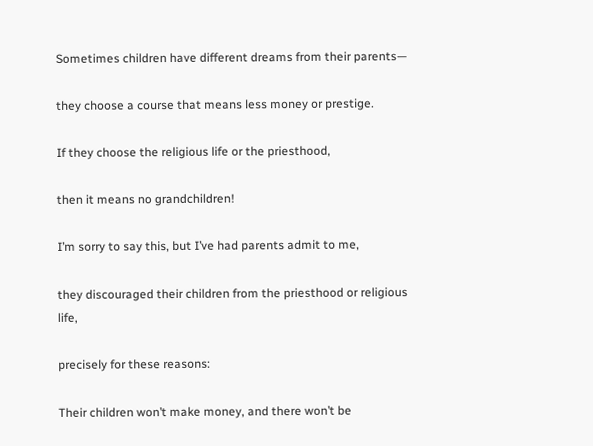Sometimes children have different dreams from their parents—

they choose a course that means less money or prestige.

If they choose the religious life or the priesthood,

then it means no grandchildren!

I’m sorry to say this, but I’ve had parents admit to me,

they discouraged their children from the priesthood or religious life,

precisely for these reasons:

Their children won’t make money, and there won’t be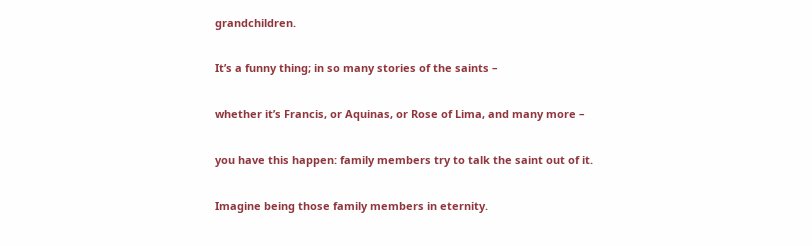grandchildren.

It’s a funny thing; in so many stories of the saints –

whether it’s Francis, or Aquinas, or Rose of Lima, and many more –

you have this happen: family members try to talk the saint out of it.

Imagine being those family members in eternity.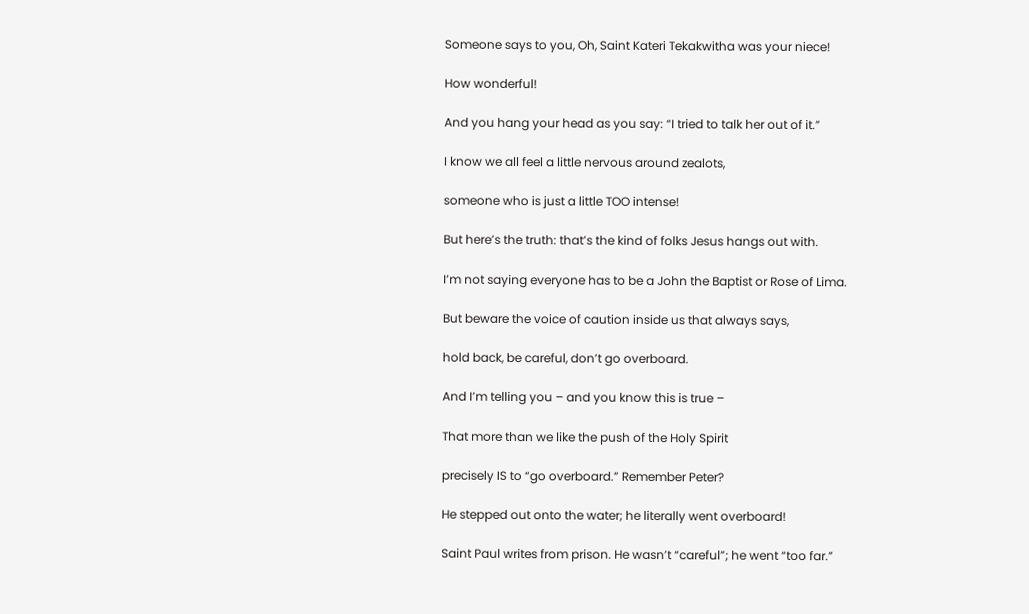Someone says to you, Oh, Saint Kateri Tekakwitha was your niece!

How wonderful!

And you hang your head as you say: “I tried to talk her out of it.”

I know we all feel a little nervous around zealots,

someone who is just a little TOO intense!

But here’s the truth: that’s the kind of folks Jesus hangs out with.

I’m not saying everyone has to be a John the Baptist or Rose of Lima.

But beware the voice of caution inside us that always says,

hold back, be careful, don’t go overboard.

And I’m telling you – and you know this is true –

That more than we like the push of the Holy Spirit

precisely IS to “go overboard.” Remember Peter?

He stepped out onto the water; he literally went overboard!

Saint Paul writes from prison. He wasn’t “careful”; he went “too far.”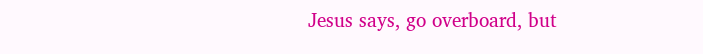Jesus says, go overboard, but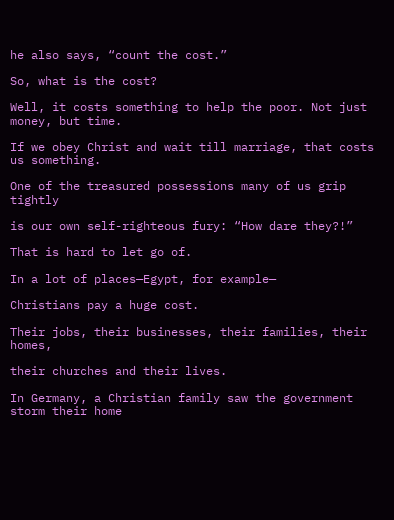he also says, “count the cost.”

So, what is the cost?

Well, it costs something to help the poor. Not just money, but time.

If we obey Christ and wait till marriage, that costs us something.

One of the treasured possessions many of us grip tightly

is our own self-righteous fury: “How dare they?!”

That is hard to let go of.

In a lot of places—Egypt, for example—

Christians pay a huge cost.

Their jobs, their businesses, their families, their homes,

their churches and their lives.

In Germany, a Christian family saw the government storm their home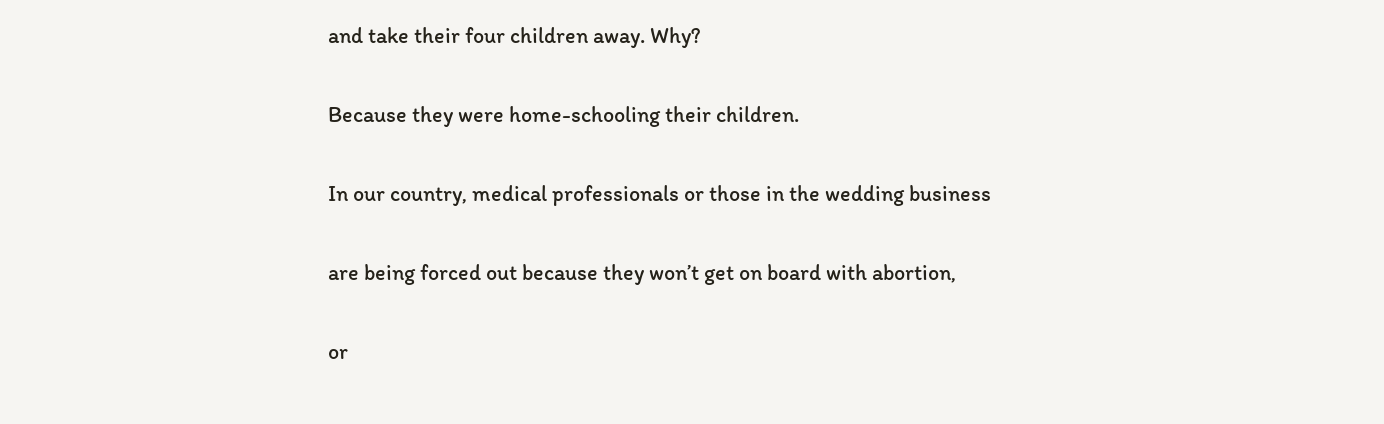and take their four children away. Why?

Because they were home-schooling their children.

In our country, medical professionals or those in the wedding business

are being forced out because they won’t get on board with abortion,

or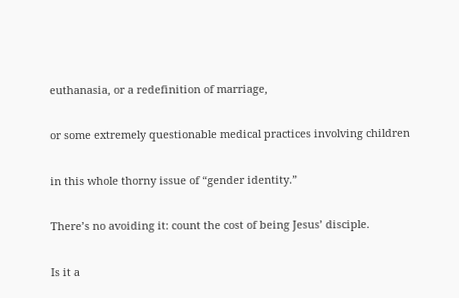euthanasia, or a redefinition of marriage,

or some extremely questionable medical practices involving children

in this whole thorny issue of “gender identity.”

There’s no avoiding it: count the cost of being Jesus’ disciple.

Is it a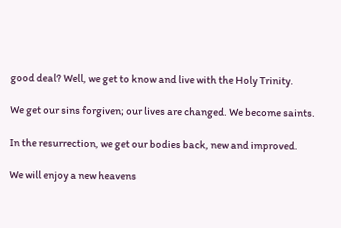good deal? Well, we get to know and live with the Holy Trinity.

We get our sins forgiven; our lives are changed. We become saints.

In the resurrection, we get our bodies back, new and improved.

We will enjoy a new heavens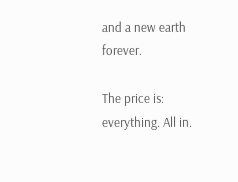and a new earth forever.

The price is: everything. All in.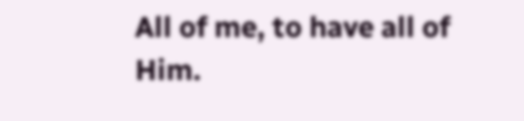All of me, to have all of Him.